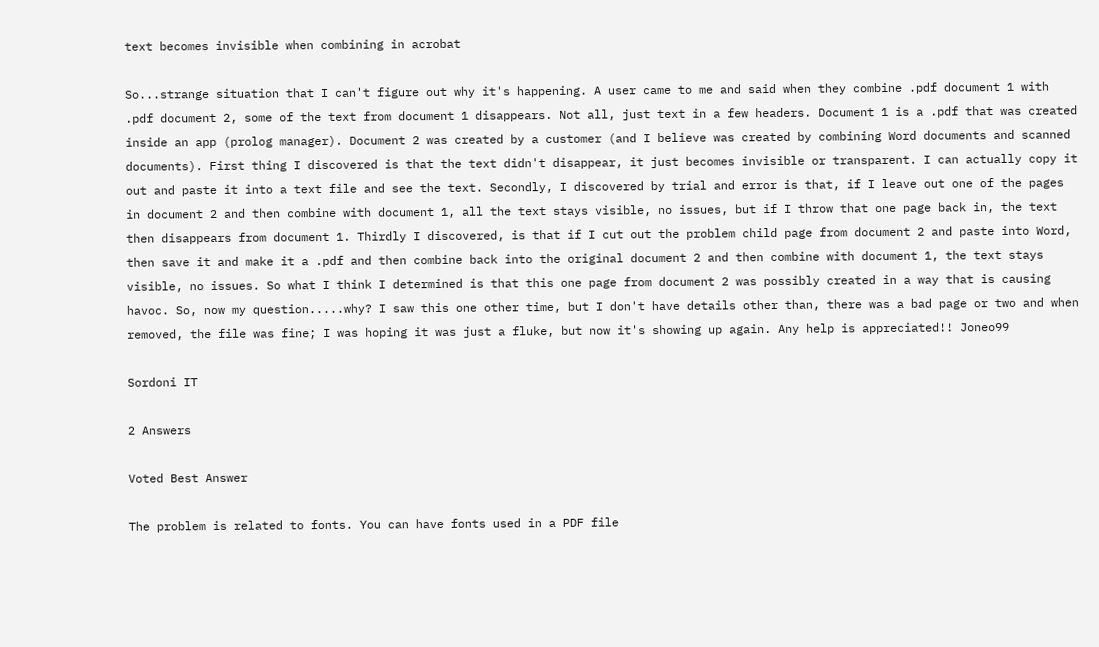text becomes invisible when combining in acrobat

So...strange situation that I can't figure out why it's happening. A user came to me and said when they combine .pdf document 1 with .pdf document 2, some of the text from document 1 disappears. Not all, just text in a few headers. Document 1 is a .pdf that was created inside an app (prolog manager). Document 2 was created by a customer (and I believe was created by combining Word documents and scanned documents). First thing I discovered is that the text didn't disappear, it just becomes invisible or transparent. I can actually copy it out and paste it into a text file and see the text. Secondly, I discovered by trial and error is that, if I leave out one of the pages in document 2 and then combine with document 1, all the text stays visible, no issues, but if I throw that one page back in, the text then disappears from document 1. Thirdly I discovered, is that if I cut out the problem child page from document 2 and paste into Word, then save it and make it a .pdf and then combine back into the original document 2 and then combine with document 1, the text stays visible, no issues. So what I think I determined is that this one page from document 2 was possibly created in a way that is causing havoc. So, now my question.....why? I saw this one other time, but I don't have details other than, there was a bad page or two and when removed, the file was fine; I was hoping it was just a fluke, but now it's showing up again. Any help is appreciated!! Joneo99

Sordoni IT

2 Answers

Voted Best Answer

The problem is related to fonts. You can have fonts used in a PDF file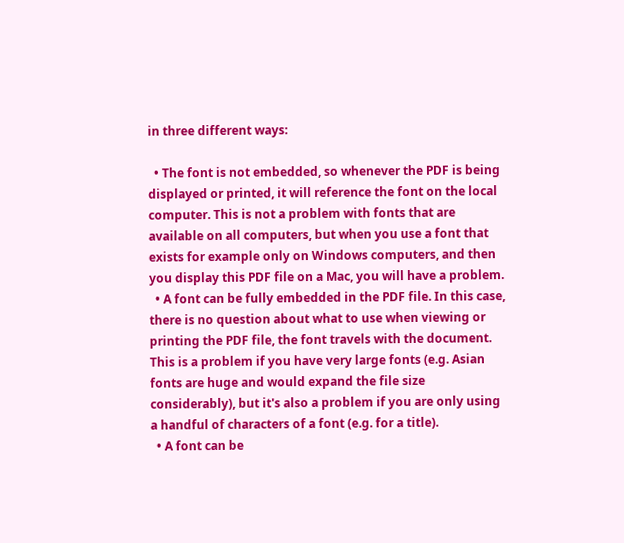in three different ways:

  • The font is not embedded, so whenever the PDF is being displayed or printed, it will reference the font on the local computer. This is not a problem with fonts that are available on all computers, but when you use a font that exists for example only on Windows computers, and then you display this PDF file on a Mac, you will have a problem.
  • A font can be fully embedded in the PDF file. In this case, there is no question about what to use when viewing or printing the PDF file, the font travels with the document. This is a problem if you have very large fonts (e.g. Asian fonts are huge and would expand the file size considerably), but it's also a problem if you are only using a handful of characters of a font (e.g. for a title).
  • A font can be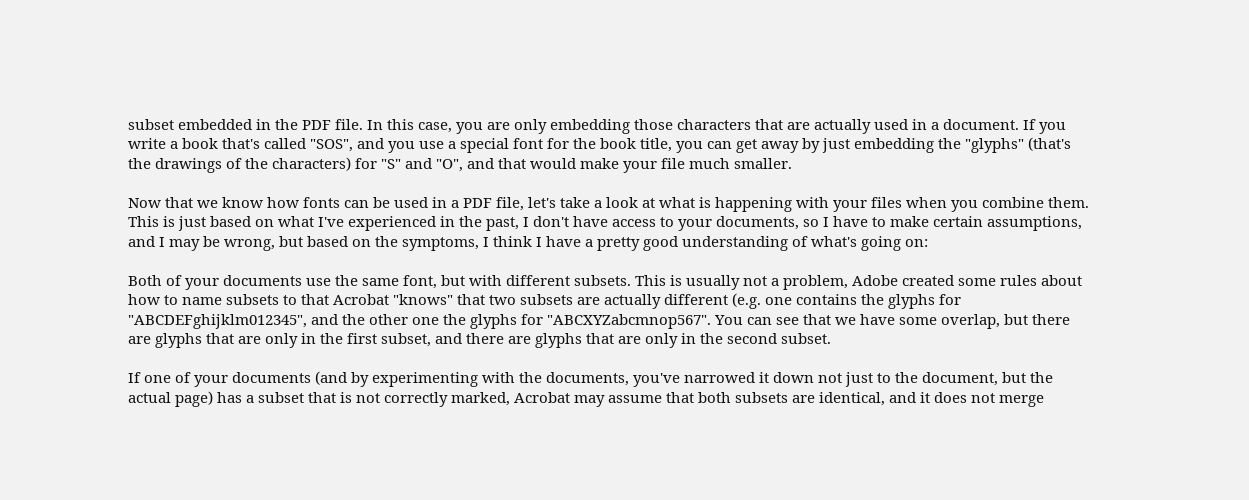subset embedded in the PDF file. In this case, you are only embedding those characters that are actually used in a document. If you write a book that's called "SOS", and you use a special font for the book title, you can get away by just embedding the "glyphs" (that's the drawings of the characters) for "S" and "O", and that would make your file much smaller.

Now that we know how fonts can be used in a PDF file, let's take a look at what is happening with your files when you combine them. This is just based on what I've experienced in the past, I don't have access to your documents, so I have to make certain assumptions, and I may be wrong, but based on the symptoms, I think I have a pretty good understanding of what's going on:

Both of your documents use the same font, but with different subsets. This is usually not a problem, Adobe created some rules about how to name subsets to that Acrobat "knows" that two subsets are actually different (e.g. one contains the glyphs for "ABCDEFghijklm012345", and the other one the glyphs for "ABCXYZabcmnop567". You can see that we have some overlap, but there are glyphs that are only in the first subset, and there are glyphs that are only in the second subset.

If one of your documents (and by experimenting with the documents, you've narrowed it down not just to the document, but the actual page) has a subset that is not correctly marked, Acrobat may assume that both subsets are identical, and it does not merge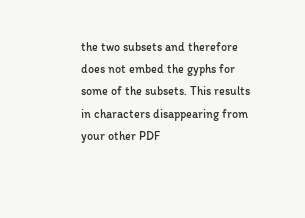the two subsets and therefore does not embed the gyphs for some of the subsets. This results in characters disappearing from your other PDF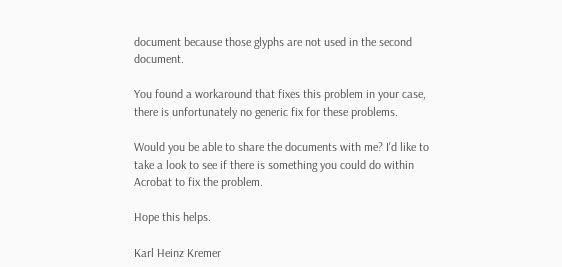document because those glyphs are not used in the second document.

You found a workaround that fixes this problem in your case, there is unfortunately no generic fix for these problems.

Would you be able to share the documents with me? I'd like to take a look to see if there is something you could do within Acrobat to fix the problem.

Hope this helps.

Karl Heinz Kremer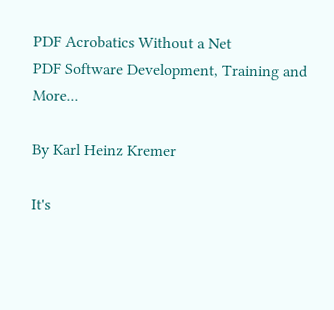PDF Acrobatics Without a Net
PDF Software Development, Training and More...

By Karl Heinz Kremer

It's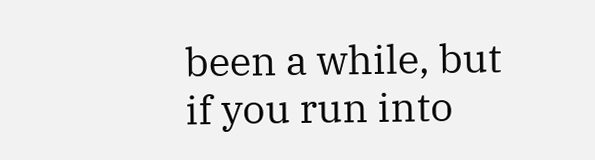been a while, but if you run into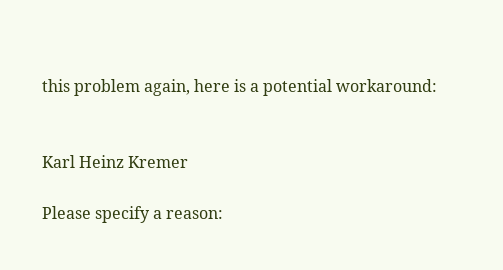this problem again, here is a potential workaround:


Karl Heinz Kremer

Please specify a reason: